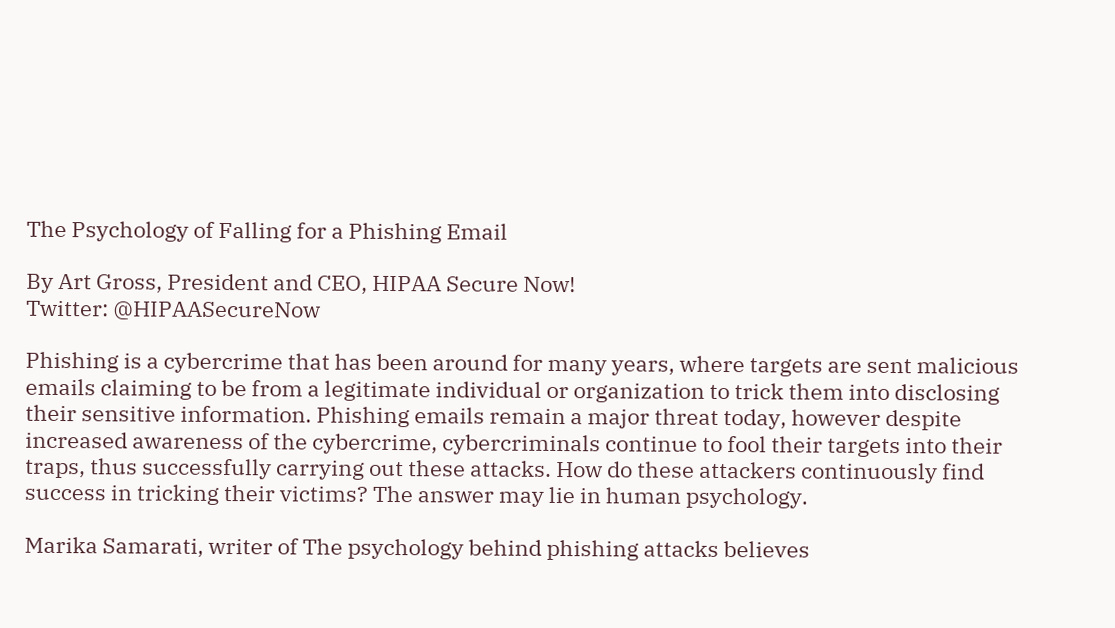The Psychology of Falling for a Phishing Email

By Art Gross, President and CEO, HIPAA Secure Now!
Twitter: @HIPAASecureNow

Phishing is a cybercrime that has been around for many years, where targets are sent malicious emails claiming to be from a legitimate individual or organization to trick them into disclosing their sensitive information. Phishing emails remain a major threat today, however despite increased awareness of the cybercrime, cybercriminals continue to fool their targets into their traps, thus successfully carrying out these attacks. How do these attackers continuously find success in tricking their victims? The answer may lie in human psychology.

Marika Samarati, writer of The psychology behind phishing attacks believes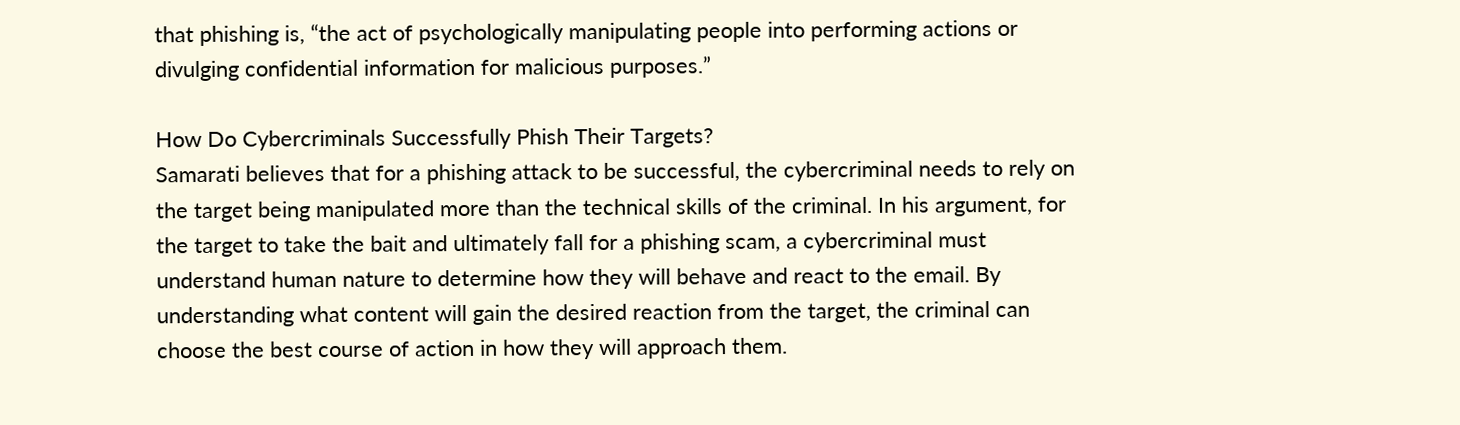that phishing is, “the act of psychologically manipulating people into performing actions or divulging confidential information for malicious purposes.”

How Do Cybercriminals Successfully Phish Their Targets?
Samarati believes that for a phishing attack to be successful, the cybercriminal needs to rely on the target being manipulated more than the technical skills of the criminal. In his argument, for the target to take the bait and ultimately fall for a phishing scam, a cybercriminal must understand human nature to determine how they will behave and react to the email. By understanding what content will gain the desired reaction from the target, the criminal can choose the best course of action in how they will approach them.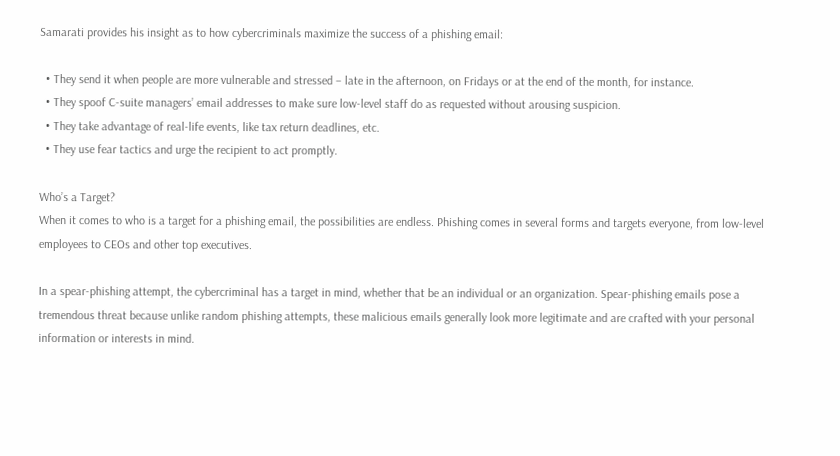Samarati provides his insight as to how cybercriminals maximize the success of a phishing email:

  • They send it when people are more vulnerable and stressed – late in the afternoon, on Fridays or at the end of the month, for instance.
  • They spoof C-suite managers’ email addresses to make sure low-level staff do as requested without arousing suspicion.
  • They take advantage of real-life events, like tax return deadlines, etc.
  • They use fear tactics and urge the recipient to act promptly.

Who’s a Target?
When it comes to who is a target for a phishing email, the possibilities are endless. Phishing comes in several forms and targets everyone, from low-level employees to CEOs and other top executives.

In a spear-phishing attempt, the cybercriminal has a target in mind, whether that be an individual or an organization. Spear-phishing emails pose a tremendous threat because unlike random phishing attempts, these malicious emails generally look more legitimate and are crafted with your personal information or interests in mind.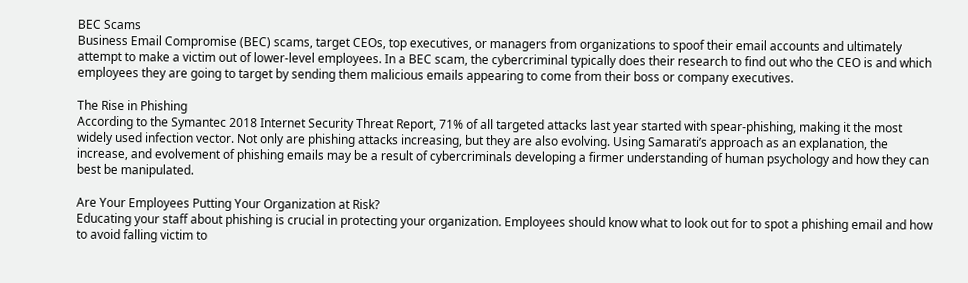BEC Scams
Business Email Compromise (BEC) scams, target CEOs, top executives, or managers from organizations to spoof their email accounts and ultimately attempt to make a victim out of lower-level employees. In a BEC scam, the cybercriminal typically does their research to find out who the CEO is and which employees they are going to target by sending them malicious emails appearing to come from their boss or company executives.

The Rise in Phishing
According to the Symantec 2018 Internet Security Threat Report, 71% of all targeted attacks last year started with spear-phishing, making it the most widely used infection vector. Not only are phishing attacks increasing, but they are also evolving. Using Samarati’s approach as an explanation, the increase, and evolvement of phishing emails may be a result of cybercriminals developing a firmer understanding of human psychology and how they can best be manipulated.

Are Your Employees Putting Your Organization at Risk?
Educating your staff about phishing is crucial in protecting your organization. Employees should know what to look out for to spot a phishing email and how to avoid falling victim to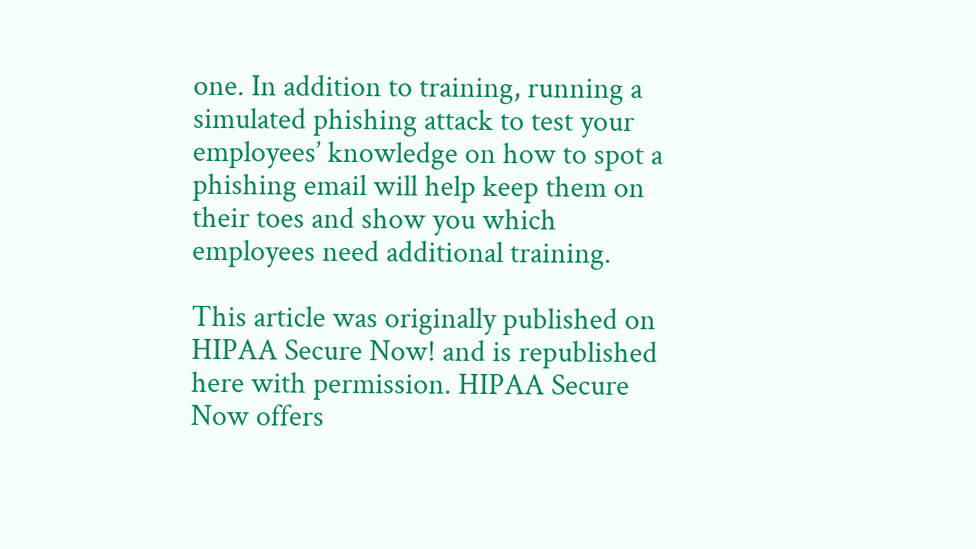one. In addition to training, running a simulated phishing attack to test your employees’ knowledge on how to spot a phishing email will help keep them on their toes and show you which employees need additional training.

This article was originally published on HIPAA Secure Now! and is republished here with permission. HIPAA Secure Now offers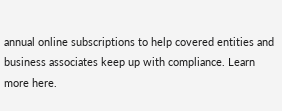annual online subscriptions to help covered entities and business associates keep up with compliance. Learn more here.